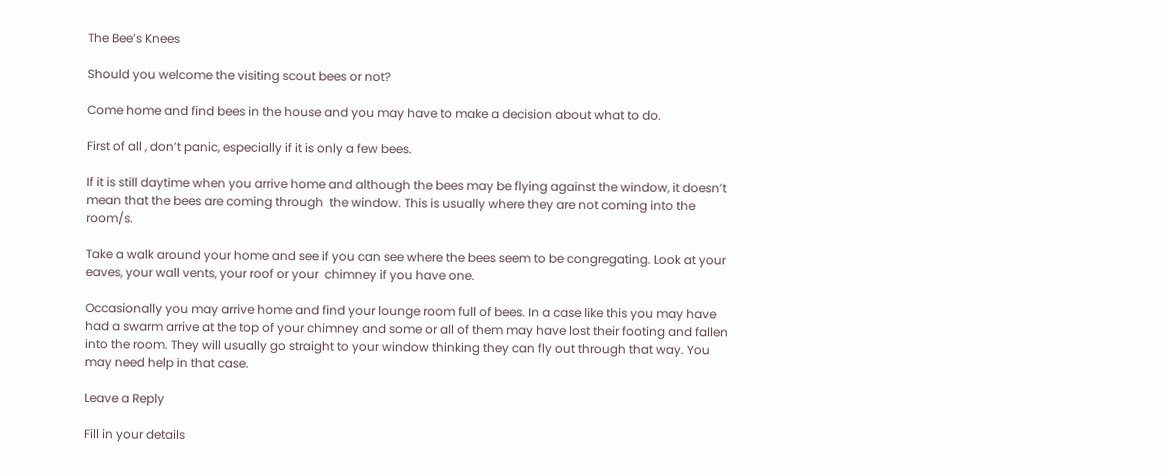The Bee’s Knees

Should you welcome the visiting scout bees or not?

Come home and find bees in the house and you may have to make a decision about what to do.

First of all , don’t panic, especially if it is only a few bees.

If it is still daytime when you arrive home and although the bees may be flying against the window, it doesn’t mean that the bees are coming through  the window. This is usually where they are not coming into the room/s.

Take a walk around your home and see if you can see where the bees seem to be congregating. Look at your eaves, your wall vents, your roof or your  chimney if you have one.

Occasionally you may arrive home and find your lounge room full of bees. In a case like this you may have had a swarm arrive at the top of your chimney and some or all of them may have lost their footing and fallen into the room. They will usually go straight to your window thinking they can fly out through that way. You may need help in that case.

Leave a Reply

Fill in your details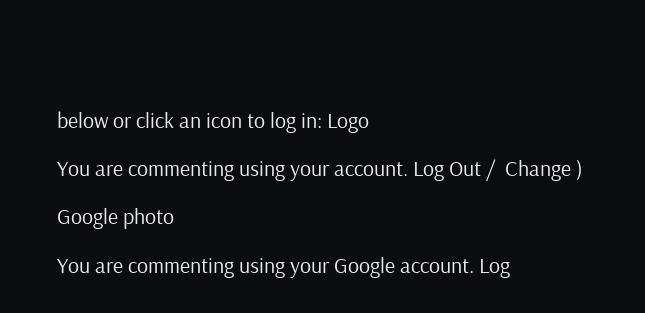below or click an icon to log in: Logo

You are commenting using your account. Log Out /  Change )

Google photo

You are commenting using your Google account. Log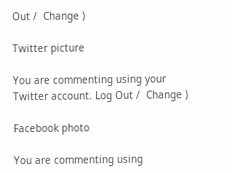Out /  Change )

Twitter picture

You are commenting using your Twitter account. Log Out /  Change )

Facebook photo

You are commenting using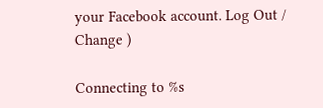your Facebook account. Log Out /  Change )

Connecting to %s